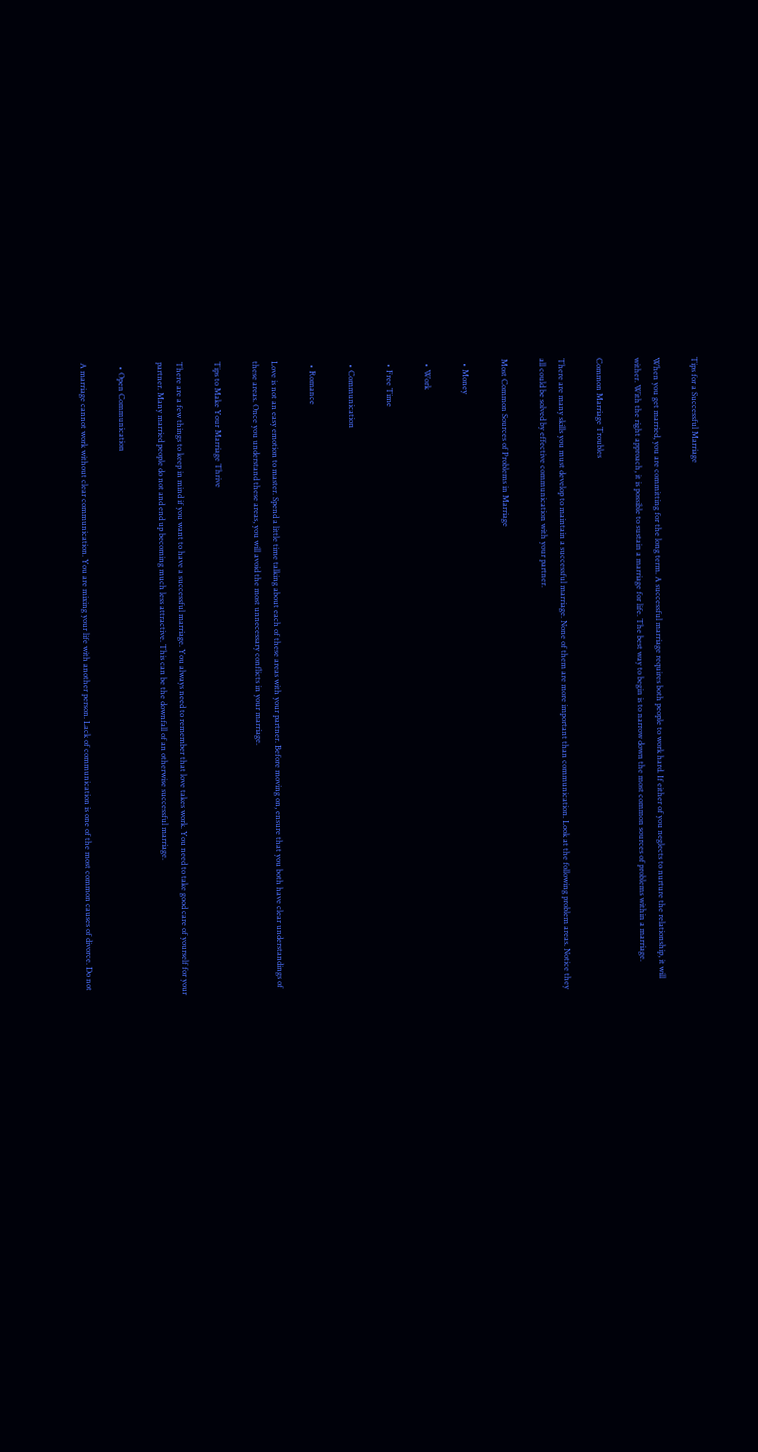Tips for a Successful Marriage

When you get married, you are committing for the long term. A successful marriage requires both people to work hard. If either of you neglects to nurture the relationship, it will wither. With the right approach, it is possible to sustain a marriage for life. The best way to begin is to narrow down the most common sources of problems within a marriage.

Common Marriage Troubles

There are many skills you must develop to maintain a successful marriage. None of them are more important than communication. Look at the following problem areas. Notice they all could be solved by effective communication with your partner.

Most Common Sources of Problems in Marriage

  • Money

  • Work

  • Free Time

  • Communication

  • Romance

Love is not an easy emotion to master. Spend a little time talking about each of these areas with your partner. Before moving on, ensure that you both have clear understandings of these areas. Once you understand these areas, you will avoid the most unnecessary conflicts in your marriage.

Tips to Make Your Marriage Thrive

There are a few things to keep in mind if you want to have a successful marriage. You always need to remember that love takes work. You need to take good care of yourself for your partner. Many married people do not and end up becoming much less attractive. This can be the downfall of an otherwise successful marriage.

  • Open Communication

A marriage cannot work without clear communication. You are mixing your life with another person. Lack of communication is one of the most common causes of divorce. Do not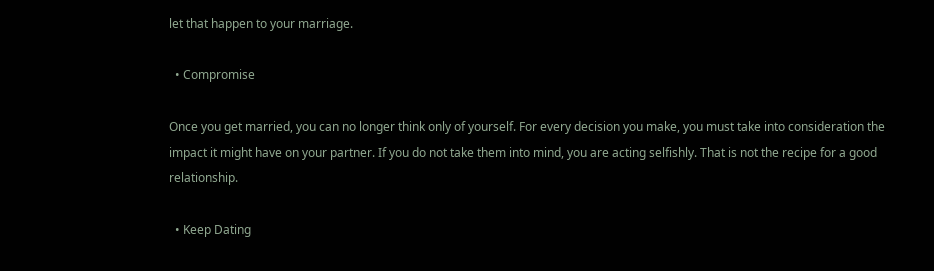let that happen to your marriage.

  • Compromise

Once you get married, you can no longer think only of yourself. For every decision you make, you must take into consideration the impact it might have on your partner. If you do not take them into mind, you are acting selfishly. That is not the recipe for a good relationship.

  • Keep Dating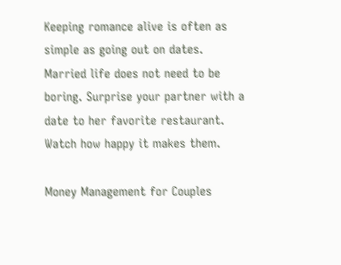Keeping romance alive is often as simple as going out on dates. Married life does not need to be boring. Surprise your partner with a date to her favorite restaurant. Watch how happy it makes them.

Money Management for Couples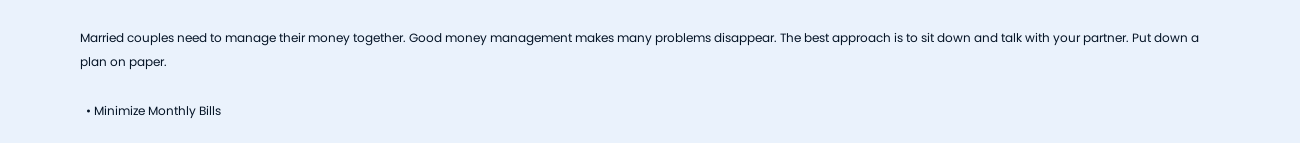Married couples need to manage their money together. Good money management makes many problems disappear. The best approach is to sit down and talk with your partner. Put down a plan on paper.

  • Minimize Monthly Bills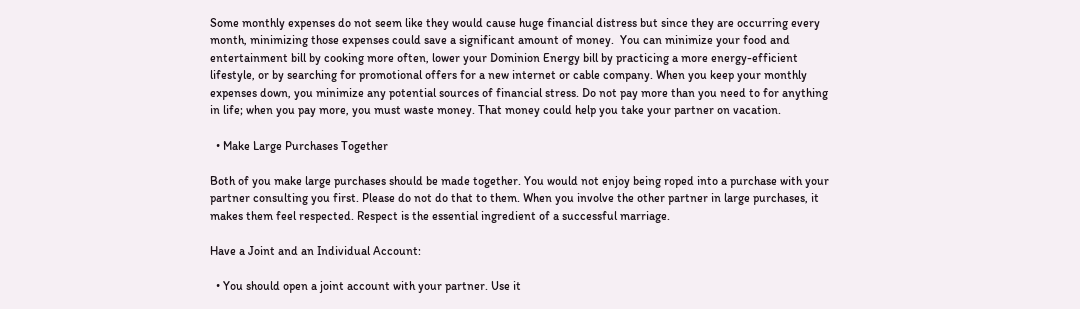Some monthly expenses do not seem like they would cause huge financial distress but since they are occurring every month, minimizing those expenses could save a significant amount of money.  You can minimize your food and entertainment bill by cooking more often, lower your Dominion Energy bill by practicing a more energy-efficient lifestyle, or by searching for promotional offers for a new internet or cable company. When you keep your monthly expenses down, you minimize any potential sources of financial stress. Do not pay more than you need to for anything in life; when you pay more, you must waste money. That money could help you take your partner on vacation.

  • Make Large Purchases Together

Both of you make large purchases should be made together. You would not enjoy being roped into a purchase with your partner consulting you first. Please do not do that to them. When you involve the other partner in large purchases, it makes them feel respected. Respect is the essential ingredient of a successful marriage.

Have a Joint and an Individual Account:

  • You should open a joint account with your partner. Use it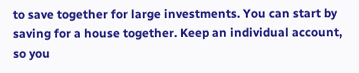to save together for large investments. You can start by saving for a house together. Keep an individual account, so you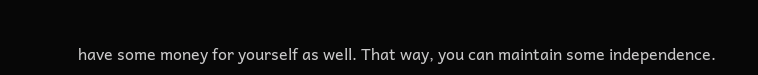have some money for yourself as well. That way, you can maintain some independence.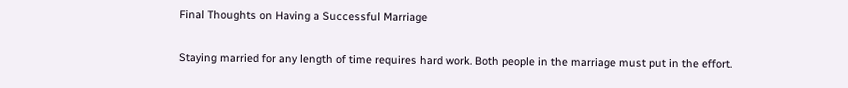Final Thoughts on Having a Successful Marriage

Staying married for any length of time requires hard work. Both people in the marriage must put in the effort.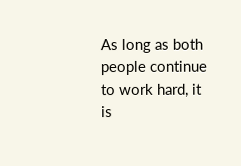As long as both people continue to work hard, it is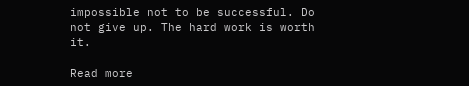impossible not to be successful. Do not give up. The hard work is worth it.

Read more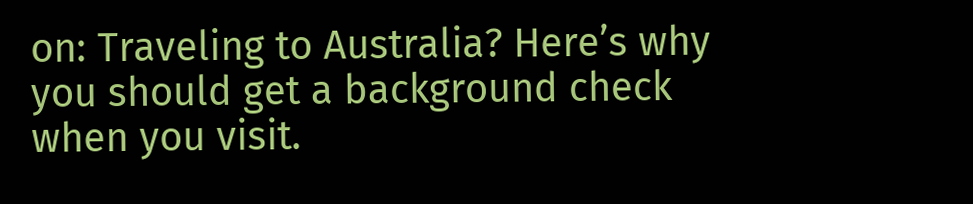on: Traveling to Australia? Here’s why you should get a background check when you visit.